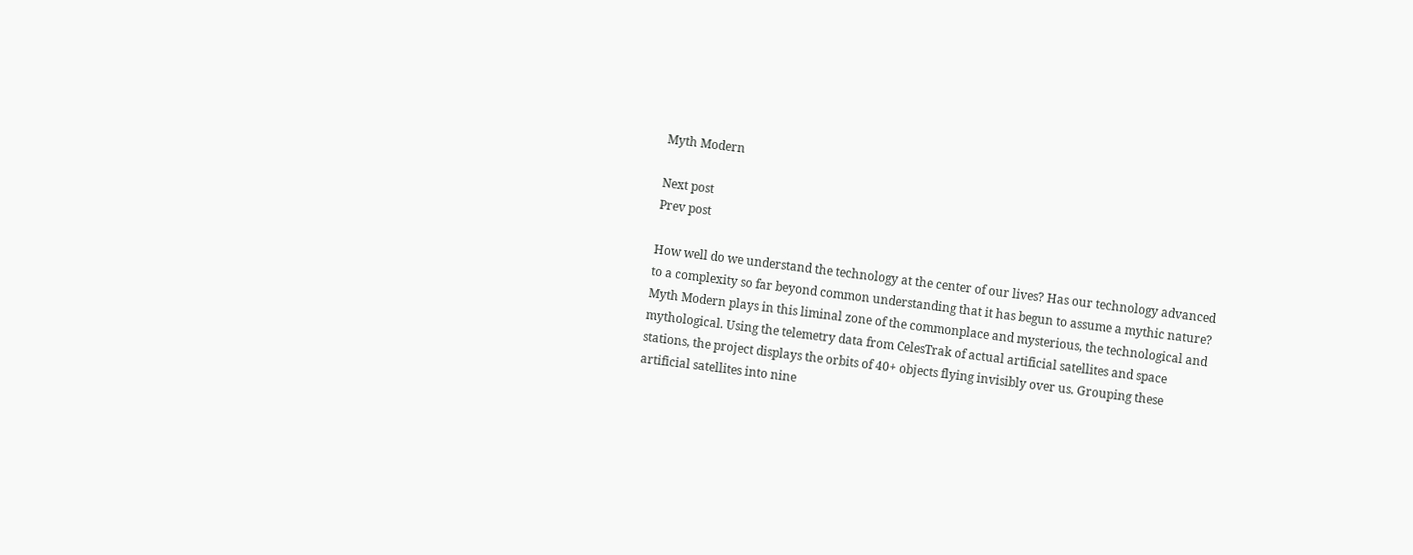Myth Modern

Next post
Prev post

How well do we understand the technology at the center of our lives? Has our technology advanced to a complexity so far beyond common understanding that it has begun to assume a mythic nature? Myth Modern plays in this liminal zone of the commonplace and mysterious, the technological and mythological. Using the telemetry data from CelesTrak of actual artificial satellites and space stations, the project displays the orbits of 40+ objects flying invisibly over us. Grouping these artificial satellites into nine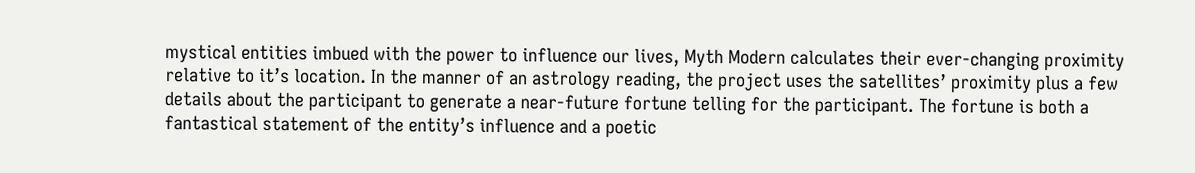mystical entities imbued with the power to influence our lives, Myth Modern calculates their ever-changing proximity relative to it’s location. In the manner of an astrology reading, the project uses the satellites’ proximity plus a few details about the participant to generate a near-future fortune telling for the participant. The fortune is both a fantastical statement of the entity’s influence and a poetic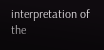interpretation of the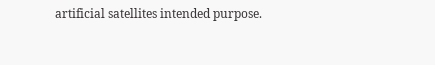artificial satellites intended purpose.